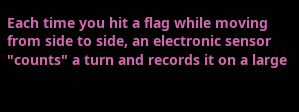Each time you hit a flag while moving from side to side, an electronic sensor "counts" a turn and records it on a large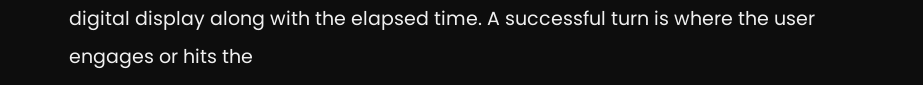digital display along with the elapsed time. A successful turn is where the user engages or hits the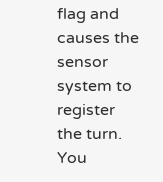flag and causes the sensor system to register the turn. You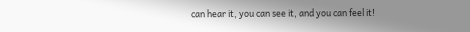can hear it, you can see it, and you can feel it!